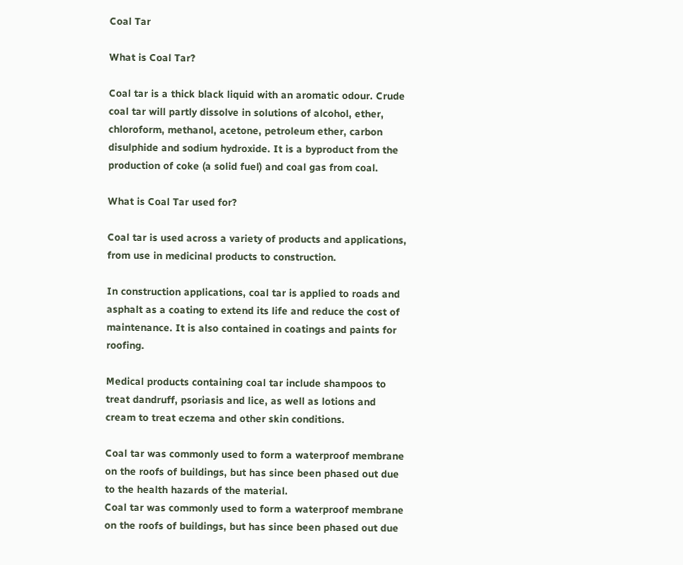Coal Tar

What is Coal Tar?

Coal tar is a thick black liquid with an aromatic odour. Crude coal tar will partly dissolve in solutions of alcohol, ether, chloroform, methanol, acetone, petroleum ether, carbon disulphide and sodium hydroxide. It is a byproduct from the production of coke (a solid fuel) and coal gas from coal.

What is Coal Tar used for?

Coal tar is used across a variety of products and applications, from use in medicinal products to construction.

In construction applications, coal tar is applied to roads and asphalt as a coating to extend its life and reduce the cost of maintenance. It is also contained in coatings and paints for roofing.

Medical products containing coal tar include shampoos to treat dandruff, psoriasis and lice, as well as lotions and cream to treat eczema and other skin conditions.

Coal tar was commonly used to form a waterproof membrane on the roofs of buildings, but has since been phased out due to the health hazards of the material.
Coal tar was commonly used to form a waterproof membrane on the roofs of buildings, but has since been phased out due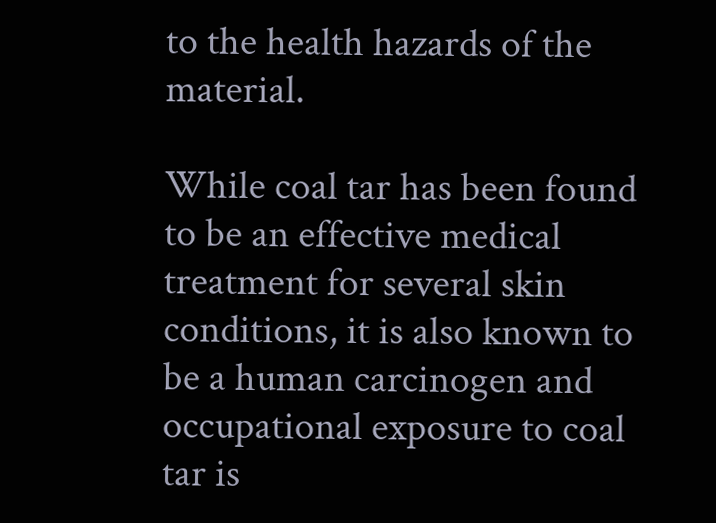to the health hazards of the material.

While coal tar has been found to be an effective medical treatment for several skin conditions, it is also known to be a human carcinogen and occupational exposure to coal tar is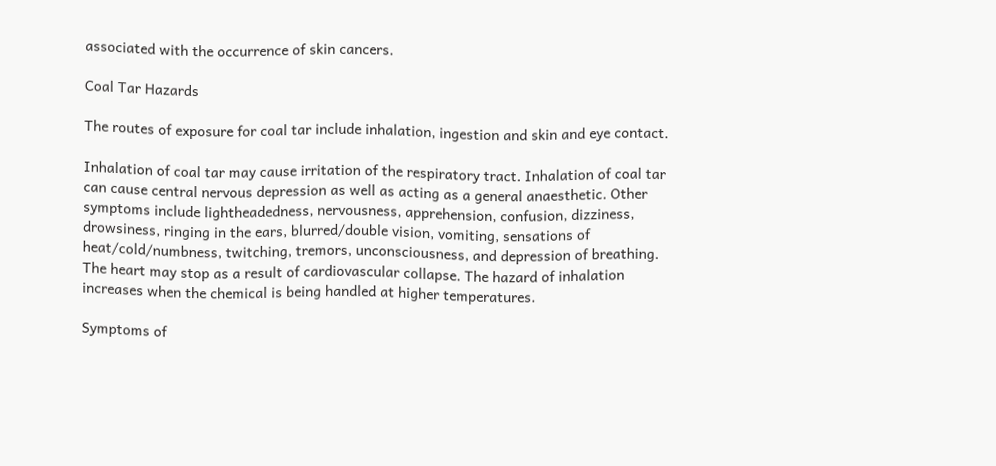associated with the occurrence of skin cancers.

Coal Tar Hazards

The routes of exposure for coal tar include inhalation, ingestion and skin and eye contact.

Inhalation of coal tar may cause irritation of the respiratory tract. Inhalation of coal tar can cause central nervous depression as well as acting as a general anaesthetic. Other symptoms include lightheadedness, nervousness, apprehension, confusion, dizziness, drowsiness, ringing in the ears, blurred/double vision, vomiting, sensations of heat/cold/numbness, twitching, tremors, unconsciousness, and depression of breathing. The heart may stop as a result of cardiovascular collapse. The hazard of inhalation increases when the chemical is being handled at higher temperatures.

Symptoms of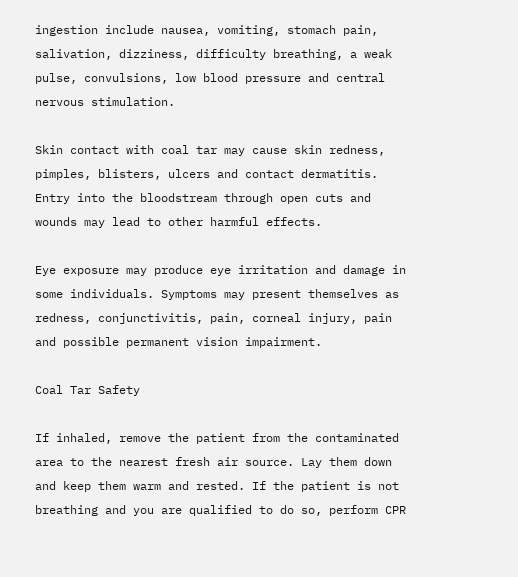ingestion include nausea, vomiting, stomach pain, salivation, dizziness, difficulty breathing, a weak pulse, convulsions, low blood pressure and central nervous stimulation.

Skin contact with coal tar may cause skin redness, pimples, blisters, ulcers and contact dermatitis. Entry into the bloodstream through open cuts and wounds may lead to other harmful effects.

Eye exposure may produce eye irritation and damage in some individuals. Symptoms may present themselves as redness, conjunctivitis, pain, corneal injury, pain and possible permanent vision impairment.

Coal Tar Safety

If inhaled, remove the patient from the contaminated area to the nearest fresh air source. Lay them down and keep them warm and rested. If the patient is not breathing and you are qualified to do so, perform CPR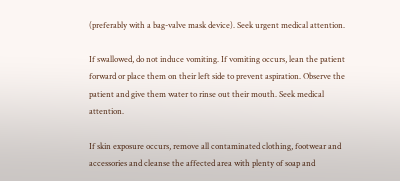(preferably with a bag-valve mask device). Seek urgent medical attention.

If swallowed, do not induce vomiting. If vomiting occurs, lean the patient forward or place them on their left side to prevent aspiration. Observe the patient and give them water to rinse out their mouth. Seek medical attention.

If skin exposure occurs, remove all contaminated clothing, footwear and accessories and cleanse the affected area with plenty of soap and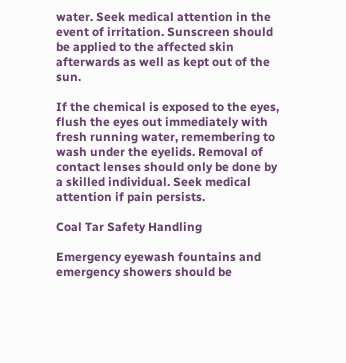water. Seek medical attention in the event of irritation. Sunscreen should be applied to the affected skin afterwards as well as kept out of the sun.

If the chemical is exposed to the eyes, flush the eyes out immediately with fresh running water, remembering to wash under the eyelids. Removal of contact lenses should only be done by a skilled individual. Seek medical attention if pain persists.

Coal Tar Safety Handling

Emergency eyewash fountains and emergency showers should be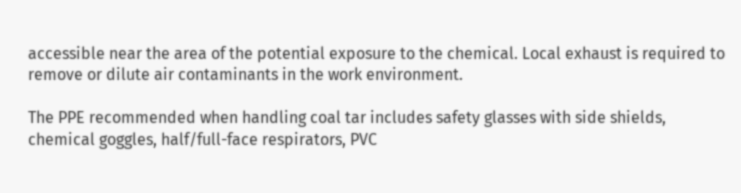accessible near the area of the potential exposure to the chemical. Local exhaust is required to remove or dilute air contaminants in the work environment.

The PPE recommended when handling coal tar includes safety glasses with side shields, chemical goggles, half/full-face respirators, PVC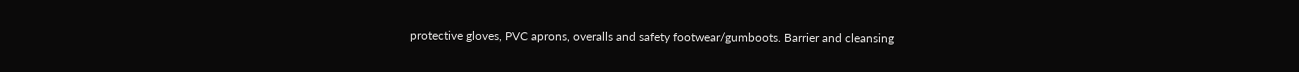protective gloves, PVC aprons, overalls and safety footwear/gumboots. Barrier and cleansing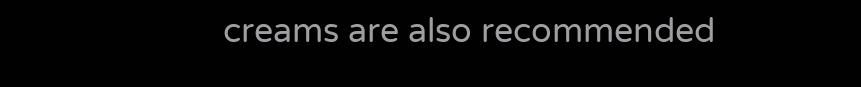creams are also recommended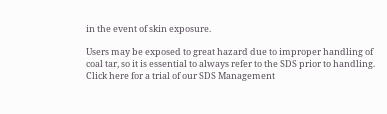in the event of skin exposure.

Users may be exposed to great hazard due to improper handling of coal tar, so it is essential to always refer to the SDS prior to handling. Click here for a trial of our SDS Management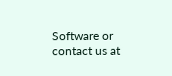Software or contact us at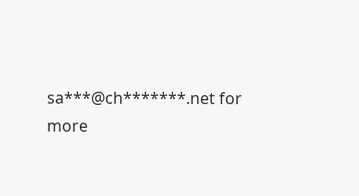sa***@ch*******.net for more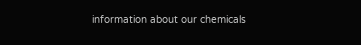information about our chemicals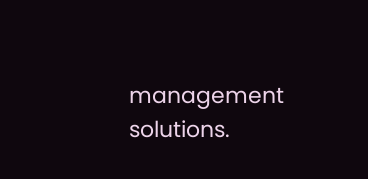management solutions.